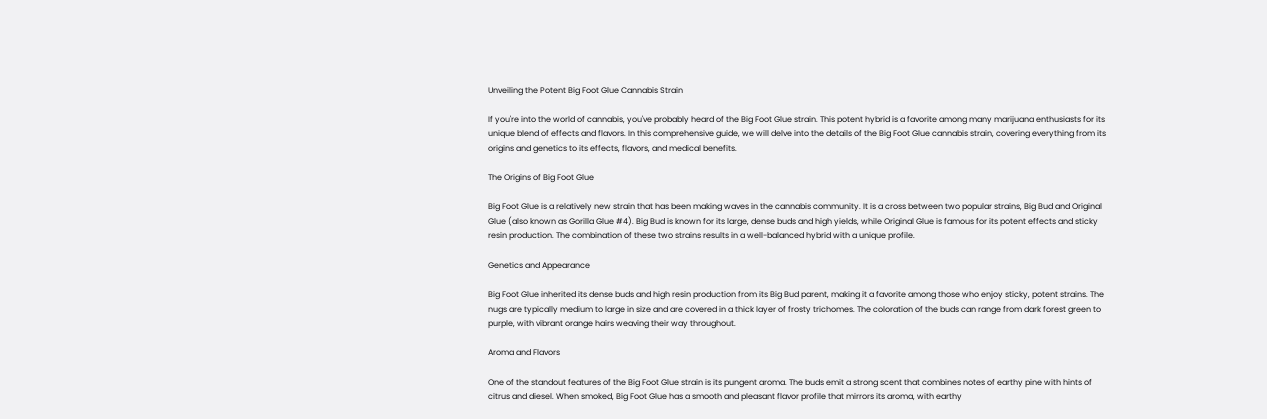Unveiling the Potent Big Foot Glue Cannabis Strain

If you're into the world of cannabis, you've probably heard of the Big Foot Glue strain. This potent hybrid is a favorite among many marijuana enthusiasts for its unique blend of effects and flavors. In this comprehensive guide, we will delve into the details of the Big Foot Glue cannabis strain, covering everything from its origins and genetics to its effects, flavors, and medical benefits.

The Origins of Big Foot Glue

Big Foot Glue is a relatively new strain that has been making waves in the cannabis community. It is a cross between two popular strains, Big Bud and Original Glue (also known as Gorilla Glue #4). Big Bud is known for its large, dense buds and high yields, while Original Glue is famous for its potent effects and sticky resin production. The combination of these two strains results in a well-balanced hybrid with a unique profile.

Genetics and Appearance

Big Foot Glue inherited its dense buds and high resin production from its Big Bud parent, making it a favorite among those who enjoy sticky, potent strains. The nugs are typically medium to large in size and are covered in a thick layer of frosty trichomes. The coloration of the buds can range from dark forest green to purple, with vibrant orange hairs weaving their way throughout.

Aroma and Flavors

One of the standout features of the Big Foot Glue strain is its pungent aroma. The buds emit a strong scent that combines notes of earthy pine with hints of citrus and diesel. When smoked, Big Foot Glue has a smooth and pleasant flavor profile that mirrors its aroma, with earthy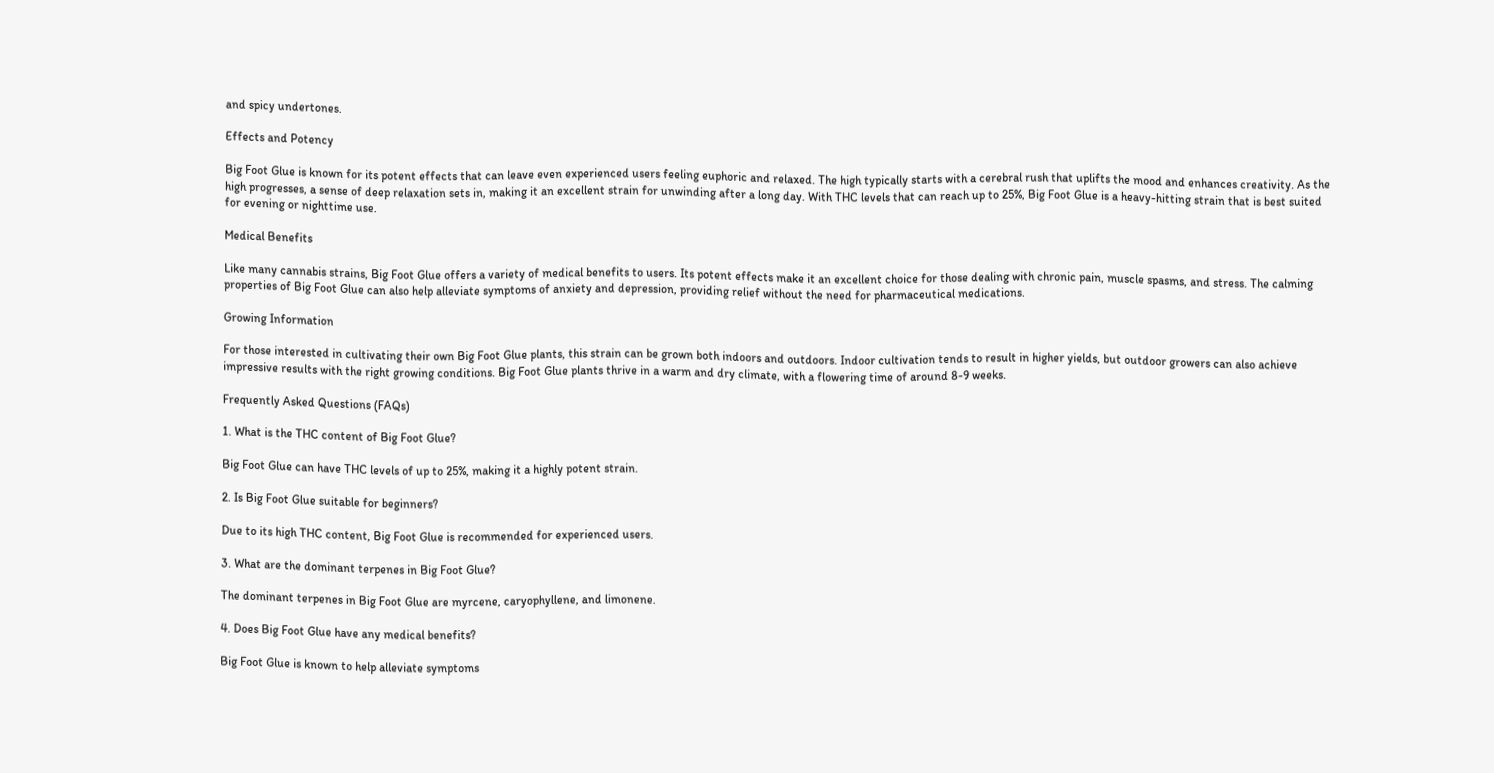and spicy undertones.

Effects and Potency

Big Foot Glue is known for its potent effects that can leave even experienced users feeling euphoric and relaxed. The high typically starts with a cerebral rush that uplifts the mood and enhances creativity. As the high progresses, a sense of deep relaxation sets in, making it an excellent strain for unwinding after a long day. With THC levels that can reach up to 25%, Big Foot Glue is a heavy-hitting strain that is best suited for evening or nighttime use.

Medical Benefits

Like many cannabis strains, Big Foot Glue offers a variety of medical benefits to users. Its potent effects make it an excellent choice for those dealing with chronic pain, muscle spasms, and stress. The calming properties of Big Foot Glue can also help alleviate symptoms of anxiety and depression, providing relief without the need for pharmaceutical medications.

Growing Information

For those interested in cultivating their own Big Foot Glue plants, this strain can be grown both indoors and outdoors. Indoor cultivation tends to result in higher yields, but outdoor growers can also achieve impressive results with the right growing conditions. Big Foot Glue plants thrive in a warm and dry climate, with a flowering time of around 8-9 weeks.

Frequently Asked Questions (FAQs)

1. What is the THC content of Big Foot Glue?

Big Foot Glue can have THC levels of up to 25%, making it a highly potent strain.

2. Is Big Foot Glue suitable for beginners?

Due to its high THC content, Big Foot Glue is recommended for experienced users.

3. What are the dominant terpenes in Big Foot Glue?

The dominant terpenes in Big Foot Glue are myrcene, caryophyllene, and limonene.

4. Does Big Foot Glue have any medical benefits?

Big Foot Glue is known to help alleviate symptoms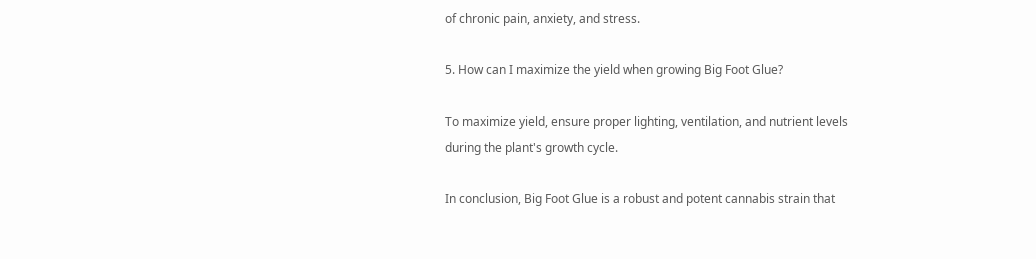of chronic pain, anxiety, and stress.

5. How can I maximize the yield when growing Big Foot Glue?

To maximize yield, ensure proper lighting, ventilation, and nutrient levels during the plant's growth cycle.

In conclusion, Big Foot Glue is a robust and potent cannabis strain that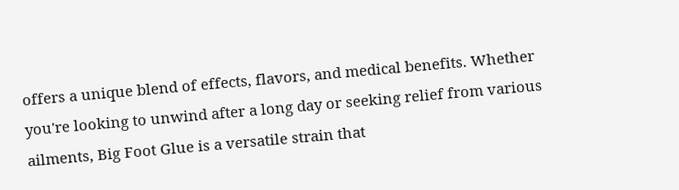offers a unique blend of effects, flavors, and medical benefits. Whether you're looking to unwind after a long day or seeking relief from various ailments, Big Foot Glue is a versatile strain that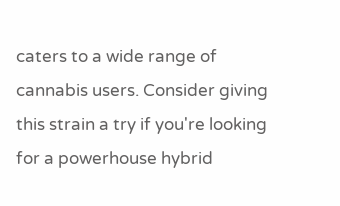caters to a wide range of cannabis users. Consider giving this strain a try if you're looking for a powerhouse hybrid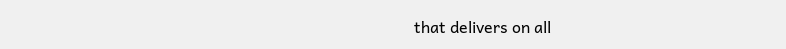that delivers on all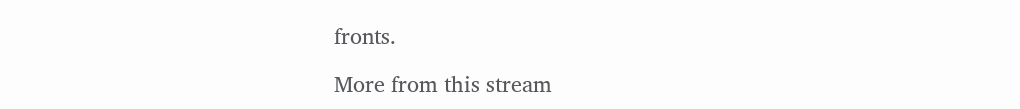fronts.

More from this stream